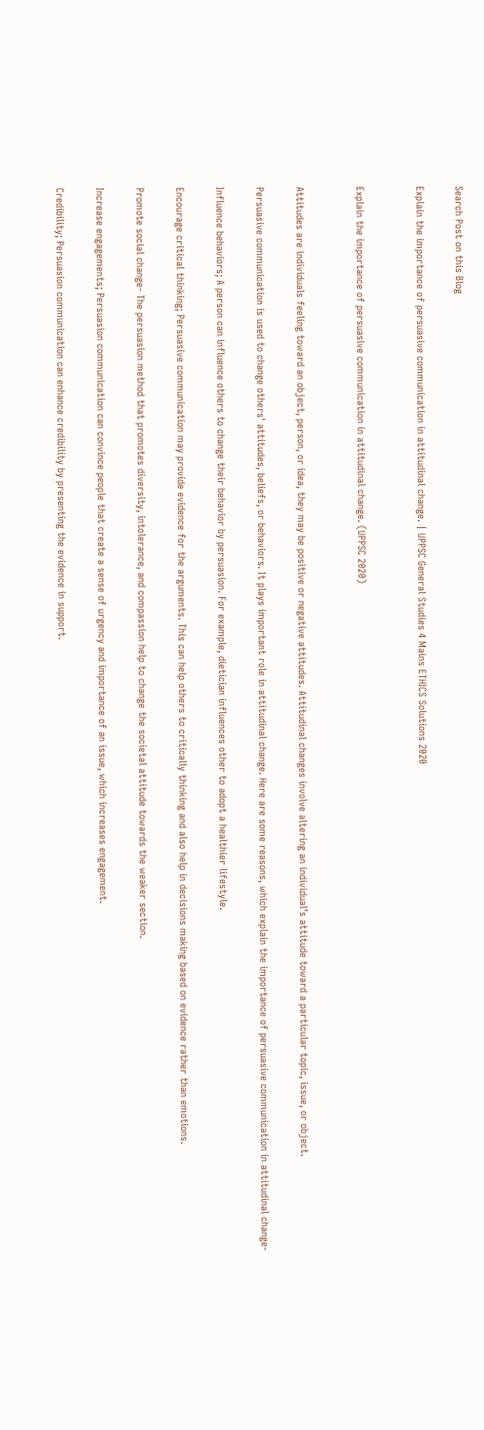Search Post on this Blog

Explain the importance of persuasive communication in attitudinal change. | UPPSC General Studies 4 Mains ETHICS Solutions 2020


Explain the importance of persuasive communication in attitudinal change. (UPPSC 2020)


Attitudes are individuals feeling toward an object, person, or idea, they may be positive or negative attitudes. Attitudinal changes involve altering an individual’s attitude toward a particular topic, issue, or object.

Persuasive communication is used to change others' attitudes, beliefs, or behaviors. It plays important role in attitudinal change. Here are some reasons, which explain the importance of persuasive communication in attitudinal change-

Influence behaviors; A person can influence others to change their behavior by persuasion. For example, dietician influences other to adopt a healthier lifestyle.

Encourage critical thinking; Persuasive communication may provide evidence for the arguments. This can help others to critically thinking and also help in decisions making based on evidence rather than emotions.

Promote social change- The persuasion method that promotes diversity, intolerance, and compassion help to change the societal attitude towards the weaker section.

Increase engagements; Persuasion communication can convince people that create a sense of urgency and importance of an issue, which increases engagement.

Credibility; Persuasion communication can enhance credibility by presenting the evidence in support.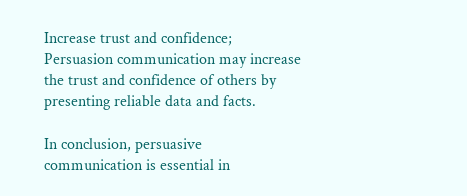Increase trust and confidence; Persuasion communication may increase the trust and confidence of others by presenting reliable data and facts.

In conclusion, persuasive communication is essential in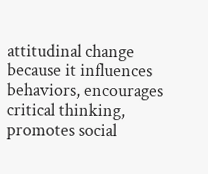attitudinal change because it influences behaviors, encourages critical thinking, promotes social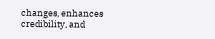changes, enhances credibility, and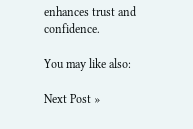enhances trust and confidence.

You may like also:

Next Post »